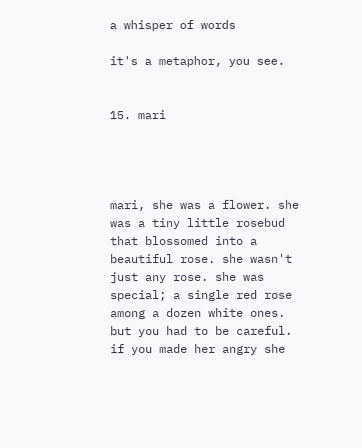a whisper of words

it's a metaphor, you see.


15. mari




mari, she was a flower. she was a tiny little rosebud that blossomed into a beautiful rose. she wasn't just any rose. she was special; a single red rose among a dozen white ones. but you had to be careful. if you made her angry she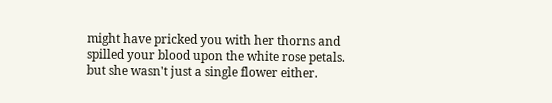might have pricked you with her thorns and spilled your blood upon the white rose petals. but she wasn't just a single flower either.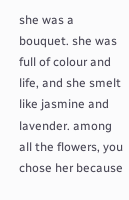she was a bouquet. she was full of colour and life, and she smelt like jasmine and lavender. among all the flowers, you chose her because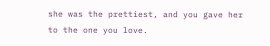she was the prettiest, and you gave her to the one you love.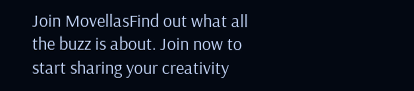Join MovellasFind out what all the buzz is about. Join now to start sharing your creativity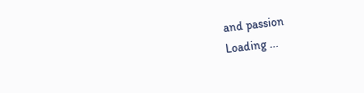and passion
Loading ...